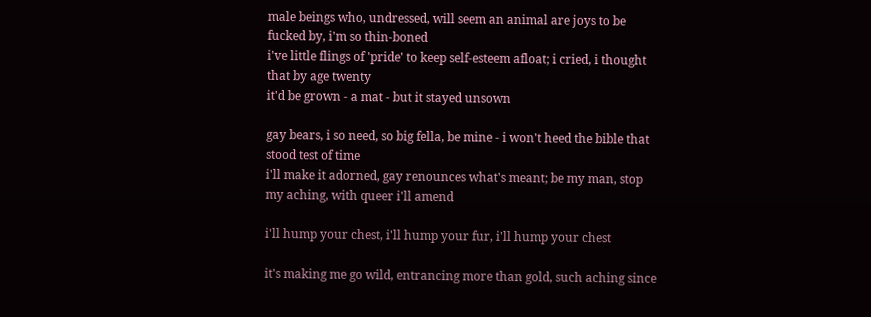male beings who, undressed, will seem an animal are joys to be fucked by, i'm so thin-boned
i've little flings of 'pride' to keep self-esteem afloat; i cried, i thought that by age twenty
it'd be grown - a mat - but it stayed unsown

gay bears, i so need, so big fella, be mine - i won't heed the bible that stood test of time
i'll make it adorned, gay renounces what's meant; be my man, stop my aching, with queer i'll amend

i'll hump your chest, i'll hump your fur, i'll hump your chest

it's making me go wild, entrancing more than gold, such aching since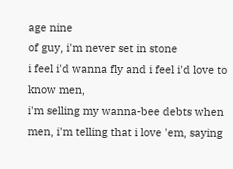age nine
of guy, i'm never set in stone
i feel i'd wanna fly and i feel i'd love to know men,
i'm selling my wanna-bee debts when
men, i'm telling that i love 'em, saying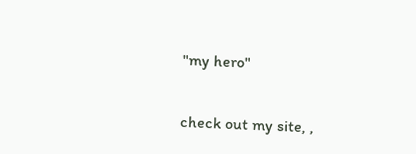"my hero"


check out my site, ,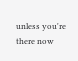unless you're there now